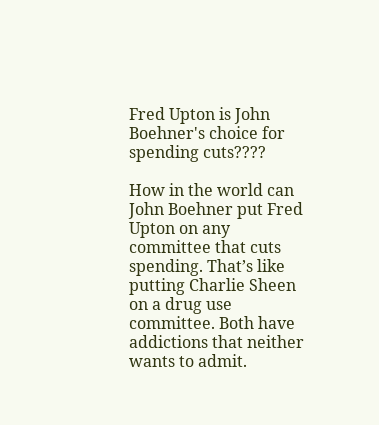Fred Upton is John Boehner's choice for spending cuts????

How in the world can John Boehner put Fred Upton on any committee that cuts spending. That’s like putting Charlie Sheen on a drug use committee. Both have addictions that neither wants to admit.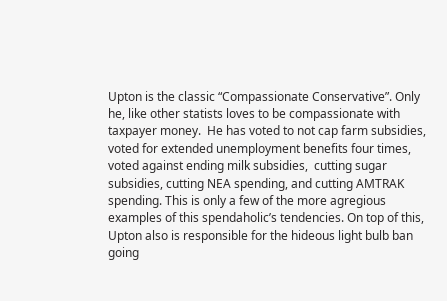Upton is the classic “Compassionate Conservative”. Only he, like other statists loves to be compassionate with taxpayer money.  He has voted to not cap farm subsidies, voted for extended unemployment benefits four times, voted against ending milk subsidies,  cutting sugar subsidies, cutting NEA spending, and cutting AMTRAK spending. This is only a few of the more agregious examples of this spendaholic’s tendencies. On top of this, Upton also is responsible for the hideous light bulb ban going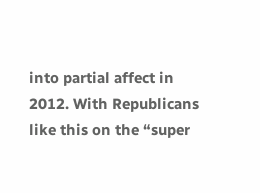into partial affect in 2012. With Republicans like this on the “super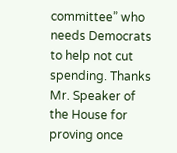committee” who needs Democrats to help not cut spending. Thanks Mr. Speaker of the House for proving once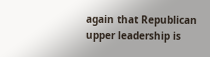again that Republican upper leadership is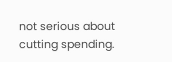not serious about cutting spending.